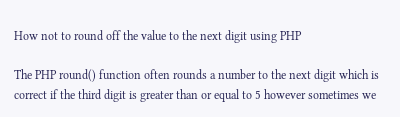How not to round off the value to the next digit using PHP

The PHP round() function often rounds a number to the next digit which is correct if the third digit is greater than or equal to 5 however sometimes we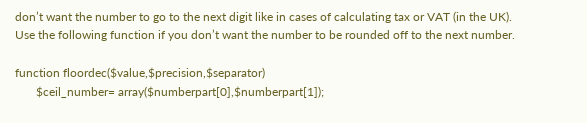don’t want the number to go to the next digit like in cases of calculating tax or VAT (in the UK).
Use the following function if you don’t want the number to be rounded off to the next number.

function floordec($value,$precision,$separator)
       $ceil_number= array($numberpart[0],$numberpart[1]);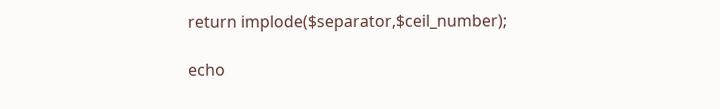return implode($separator,$ceil_number);

echo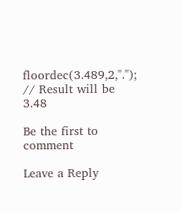floordec(3.489,2,"."); // Result will be 3.48

Be the first to comment

Leave a Reply